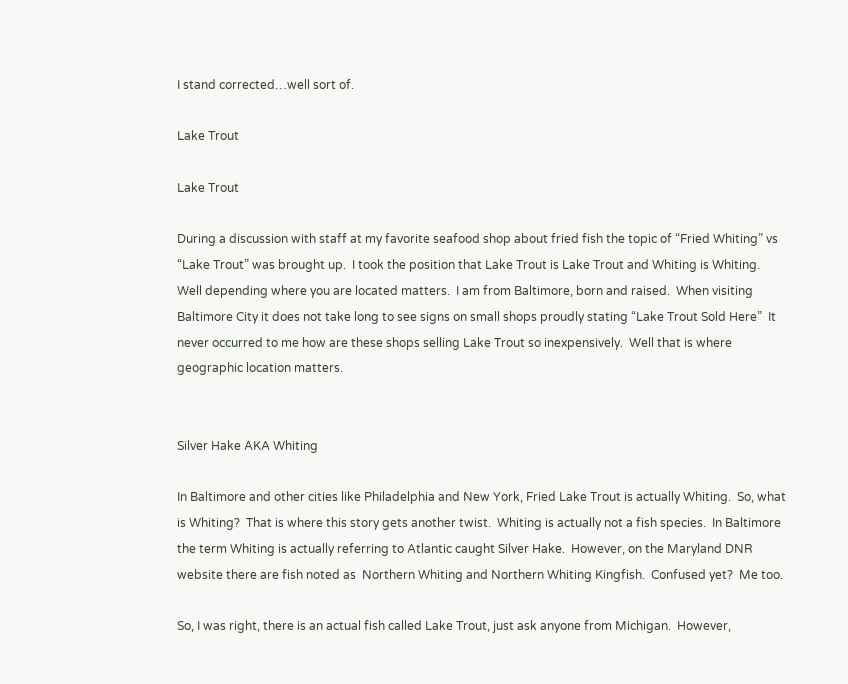I stand corrected…well sort of.

Lake Trout

Lake Trout

During a discussion with staff at my favorite seafood shop about fried fish the topic of “Fried Whiting” vs “Lake Trout” was brought up.  I took the position that Lake Trout is Lake Trout and Whiting is Whiting.  Well depending where you are located matters.  I am from Baltimore, born and raised.  When visiting Baltimore City it does not take long to see signs on small shops proudly stating “Lake Trout Sold Here”  It never occurred to me how are these shops selling Lake Trout so inexpensively.  Well that is where geographic location matters.


Silver Hake AKA Whiting

In Baltimore and other cities like Philadelphia and New York, Fried Lake Trout is actually Whiting.  So, what is Whiting?  That is where this story gets another twist.  Whiting is actually not a fish species.  In Baltimore the term Whiting is actually referring to Atlantic caught Silver Hake.  However, on the Maryland DNR website there are fish noted as  Northern Whiting and Northern Whiting Kingfish.  Confused yet?  Me too.

So, I was right, there is an actual fish called Lake Trout, just ask anyone from Michigan.  However,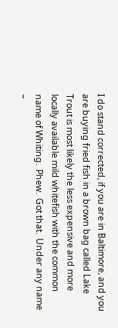I do stand corrected, if you are in Baltimore, and you are buying fried fish in a brown bag called Lake Trout is most likely the less expensive and more locally available mild whitefish with the common name of Whiting.  Phew.  Got that.  Under any name –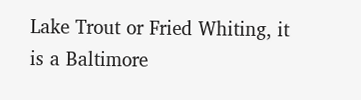Lake Trout or Fried Whiting, it is a Baltimore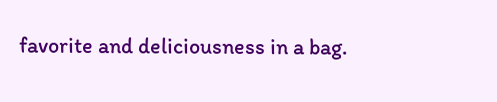favorite and deliciousness in a bag.